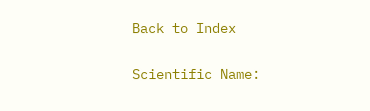Back to Index


Scientific Name: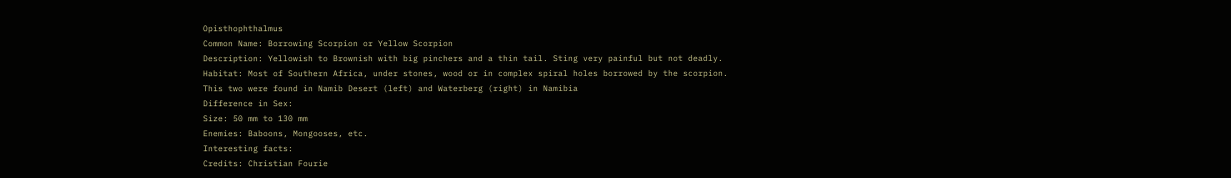Opisthophthalmus
Common Name: Borrowing Scorpion or Yellow Scorpion
Description: Yellowish to Brownish with big pinchers and a thin tail. Sting very painful but not deadly.
Habitat: Most of Southern Africa, under stones, wood or in complex spiral holes borrowed by the scorpion.
This two were found in Namib Desert (left) and Waterberg (right) in Namibia
Difference in Sex:
Size: 50 mm to 130 mm
Enemies: Baboons, Mongooses, etc.
Interesting facts:
Credits: Christian Fourie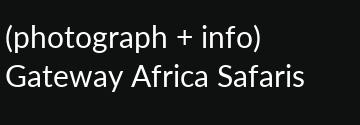(photograph + info)
Gateway Africa Safaris